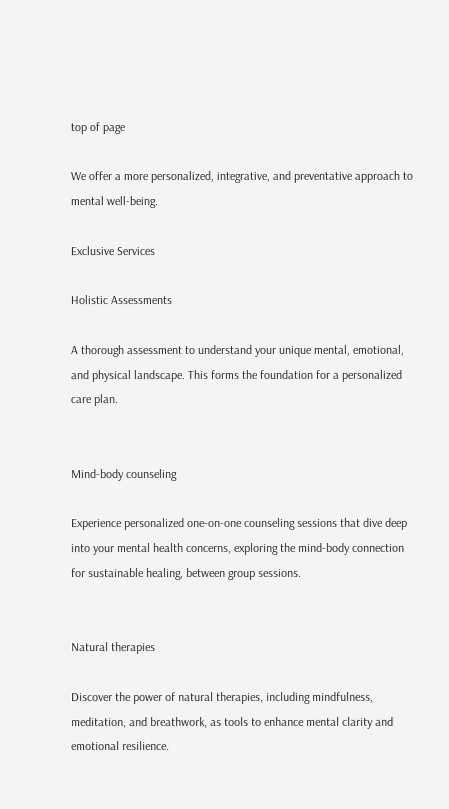top of page

We offer a more personalized, integrative, and preventative approach to mental well-being.

Exclusive Services

Holistic Assessments

A thorough assessment to understand your unique mental, emotional, and physical landscape. This forms the foundation for a personalized care plan.


Mind-body counseling

Experience personalized one-on-one counseling sessions that dive deep into your mental health concerns, exploring the mind-body connection for sustainable healing, between group sessions.


Natural therapies

Discover the power of natural therapies, including mindfulness, meditation, and breathwork, as tools to enhance mental clarity and emotional resilience.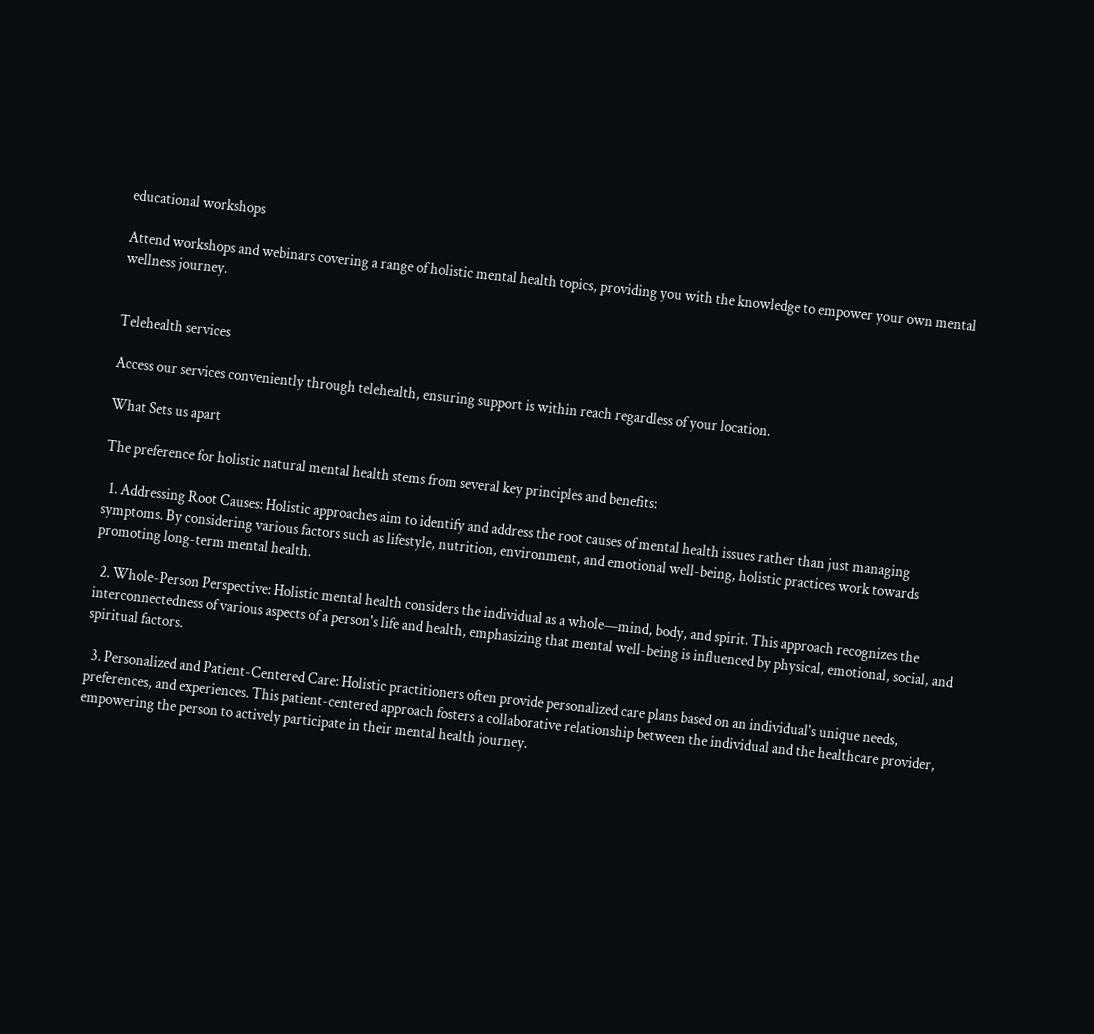educational workshops

Attend workshops and webinars covering a range of holistic mental health topics, providing you with the knowledge to empower your own mental wellness journey.


Telehealth services

Access our services conveniently through telehealth, ensuring support is within reach regardless of your location.

What Sets us apart

The preference for holistic natural mental health stems from several key principles and benefits:

  1. Addressing Root Causes: Holistic approaches aim to identify and address the root causes of mental health issues rather than just managing symptoms. By considering various factors such as lifestyle, nutrition, environment, and emotional well-being, holistic practices work towards promoting long-term mental health.

  2. Whole-Person Perspective: Holistic mental health considers the individual as a whole—mind, body, and spirit. This approach recognizes the interconnectedness of various aspects of a person's life and health, emphasizing that mental well-being is influenced by physical, emotional, social, and spiritual factors.

  3. Personalized and Patient-Centered Care: Holistic practitioners often provide personalized care plans based on an individual's unique needs, preferences, and experiences. This patient-centered approach fosters a collaborative relationship between the individual and the healthcare provider, empowering the person to actively participate in their mental health journey.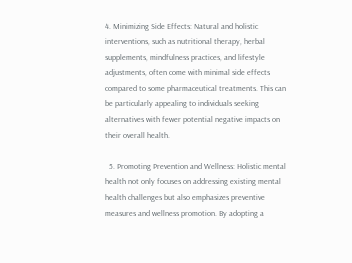4. Minimizing Side Effects: Natural and holistic interventions, such as nutritional therapy, herbal supplements, mindfulness practices, and lifestyle adjustments, often come with minimal side effects compared to some pharmaceutical treatments. This can be particularly appealing to individuals seeking alternatives with fewer potential negative impacts on their overall health.

  5. Promoting Prevention and Wellness: Holistic mental health not only focuses on addressing existing mental health challenges but also emphasizes preventive measures and wellness promotion. By adopting a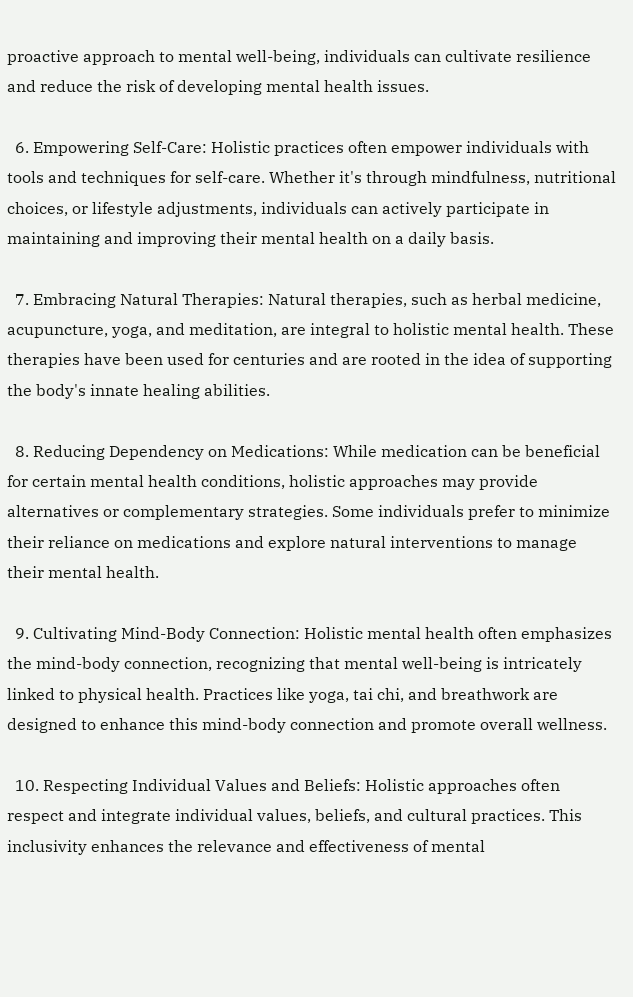proactive approach to mental well-being, individuals can cultivate resilience and reduce the risk of developing mental health issues.

  6. Empowering Self-Care: Holistic practices often empower individuals with tools and techniques for self-care. Whether it's through mindfulness, nutritional choices, or lifestyle adjustments, individuals can actively participate in maintaining and improving their mental health on a daily basis.

  7. Embracing Natural Therapies: Natural therapies, such as herbal medicine, acupuncture, yoga, and meditation, are integral to holistic mental health. These therapies have been used for centuries and are rooted in the idea of supporting the body's innate healing abilities.

  8. Reducing Dependency on Medications: While medication can be beneficial for certain mental health conditions, holistic approaches may provide alternatives or complementary strategies. Some individuals prefer to minimize their reliance on medications and explore natural interventions to manage their mental health.

  9. Cultivating Mind-Body Connection: Holistic mental health often emphasizes the mind-body connection, recognizing that mental well-being is intricately linked to physical health. Practices like yoga, tai chi, and breathwork are designed to enhance this mind-body connection and promote overall wellness.

  10. Respecting Individual Values and Beliefs: Holistic approaches often respect and integrate individual values, beliefs, and cultural practices. This inclusivity enhances the relevance and effectiveness of mental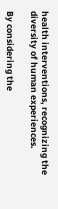health interventions, recognizing the diversity of human experiences.

By considering the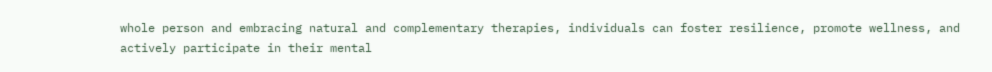whole person and embracing natural and complementary therapies, individuals can foster resilience, promote wellness, and actively participate in their mental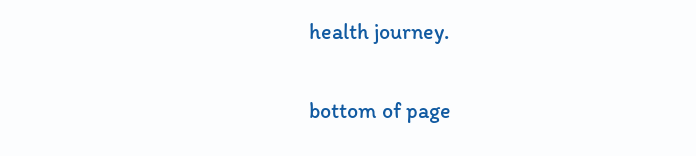health journey.

bottom of page